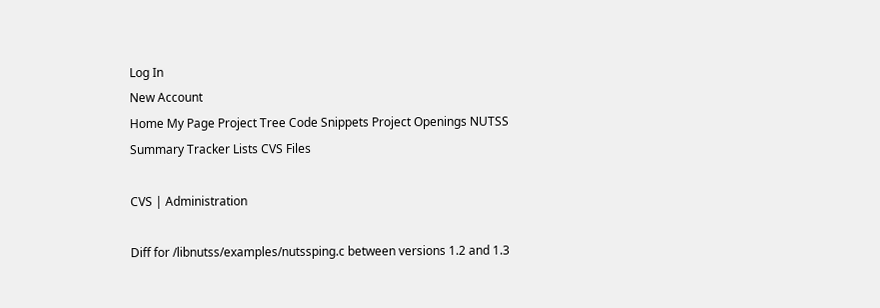Log In
New Account
Home My Page Project Tree Code Snippets Project Openings NUTSS
Summary Tracker Lists CVS Files

CVS | Administration

Diff for /libnutss/examples/nutssping.c between versions 1.2 and 1.3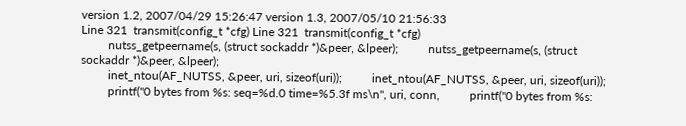version 1.2, 2007/04/29 15:26:47 version 1.3, 2007/05/10 21:56:33
Line 321  transmit(config_t *cfg) Line 321  transmit(config_t *cfg)
         nutss_getpeername(s, (struct sockaddr *)&peer, &lpeer);          nutss_getpeername(s, (struct sockaddr *)&peer, &lpeer);
         inet_ntou(AF_NUTSS, &peer, uri, sizeof(uri));          inet_ntou(AF_NUTSS, &peer, uri, sizeof(uri));
         printf("0 bytes from %s: seq=%d.0 time=%5.3f ms\n", uri, conn,          printf("0 bytes from %s: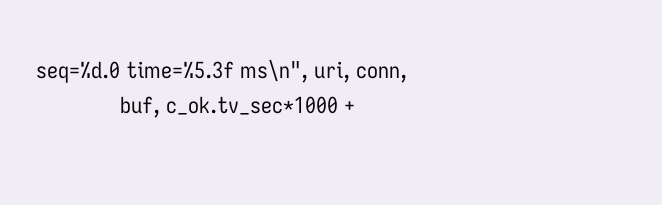seq=%d.0 time=%5.3f ms\n", uri, conn,
              buf, c_ok.tv_sec*1000 +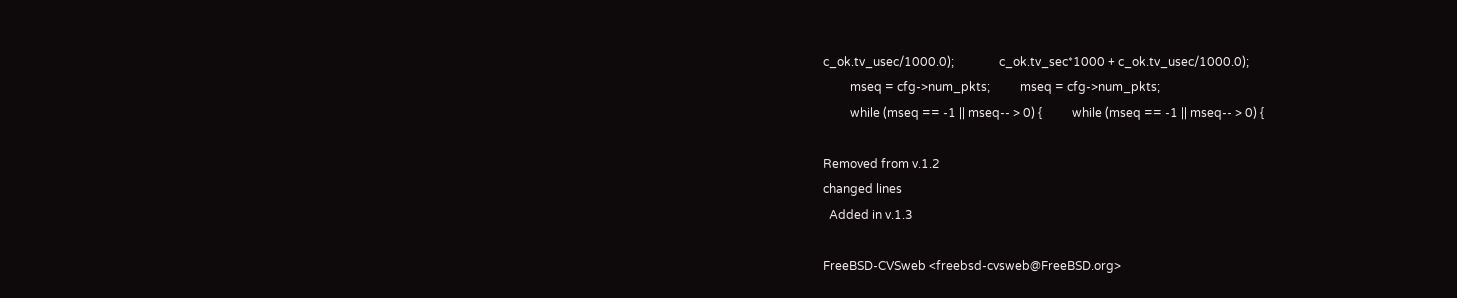c_ok.tv_usec/1000.0);               c_ok.tv_sec*1000 + c_ok.tv_usec/1000.0);
         mseq = cfg->num_pkts;          mseq = cfg->num_pkts;
         while (mseq == -1 || mseq-- > 0) {          while (mseq == -1 || mseq-- > 0) {

Removed from v.1.2
changed lines
  Added in v.1.3

FreeBSD-CVSweb <freebsd-cvsweb@FreeBSD.org>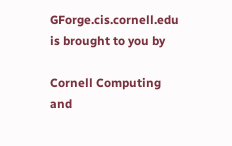GForge.cis.cornell.edu is brought to you by

Cornell Computing and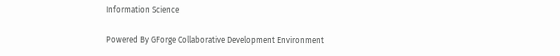Information Science

Powered By GForge Collaborative Development Environment